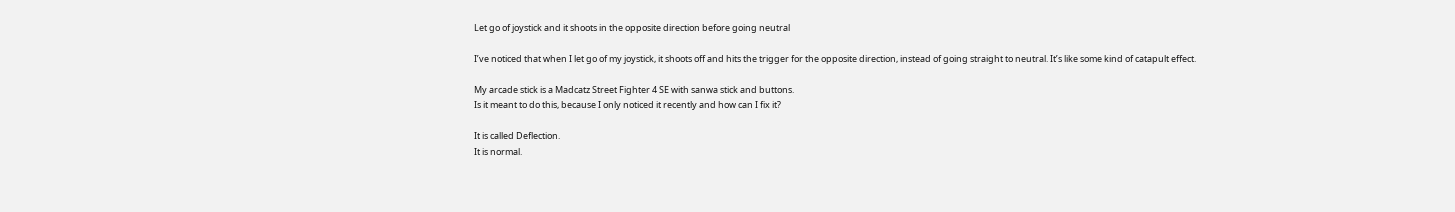Let go of joystick and it shoots in the opposite direction before going neutral

I’ve noticed that when I let go of my joystick, it shoots off and hits the trigger for the opposite direction, instead of going straight to neutral. It’s like some kind of catapult effect.

My arcade stick is a Madcatz Street Fighter 4 SE with sanwa stick and buttons.
Is it meant to do this, because I only noticed it recently and how can I fix it?

It is called Deflection.
It is normal.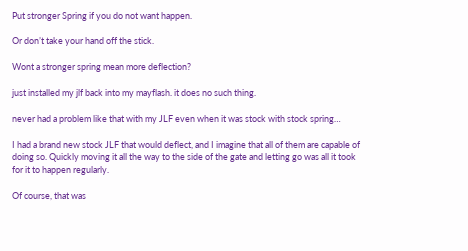Put stronger Spring if you do not want happen.

Or don’t take your hand off the stick.

Wont a stronger spring mean more deflection?

just installed my jlf back into my mayflash. it does no such thing.

never had a problem like that with my JLF even when it was stock with stock spring…

I had a brand new stock JLF that would deflect, and I imagine that all of them are capable of doing so. Quickly moving it all the way to the side of the gate and letting go was all it took for it to happen regularly.

Of course, that was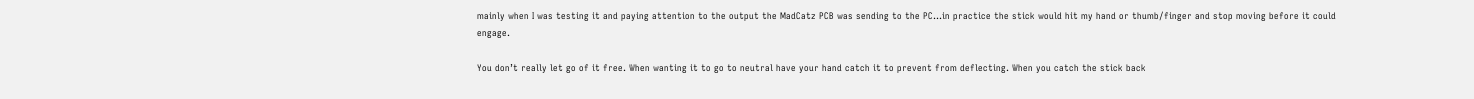mainly when I was testing it and paying attention to the output the MadCatz PCB was sending to the PC…in practice the stick would hit my hand or thumb/finger and stop moving before it could engage.

You don’t really let go of it free. When wanting it to go to neutral have your hand catch it to prevent from deflecting. When you catch the stick back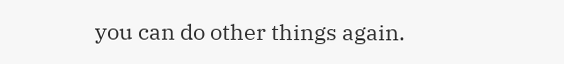you can do other things again.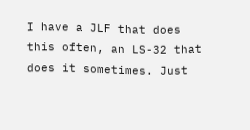I have a JLF that does this often, an LS-32 that does it sometimes. Just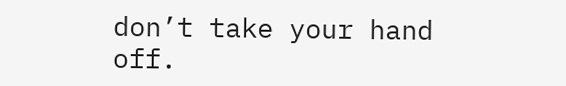don’t take your hand off.